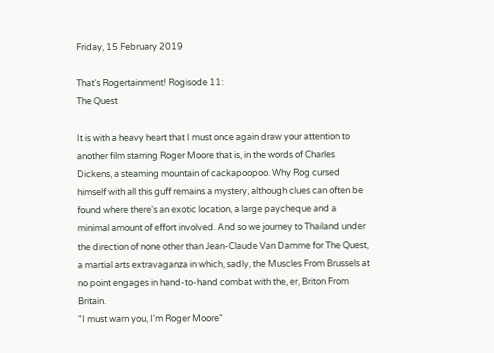Friday, 15 February 2019

That's Rogertainment! Rogisode 11:
The Quest

It is with a heavy heart that I must once again draw your attention to another film starring Roger Moore that is, in the words of Charles Dickens, a steaming mountain of cackapoopoo. Why Rog cursed himself with all this guff remains a mystery, although clues can often be found where there's an exotic location, a large paycheque and a minimal amount of effort involved. And so we journey to Thailand under the direction of none other than Jean-Claude Van Damme for The Quest, a martial arts extravaganza in which, sadly, the Muscles From Brussels at no point engages in hand-to-hand combat with the, er, Briton From Britain.
"I must warn you, I'm Roger Moore"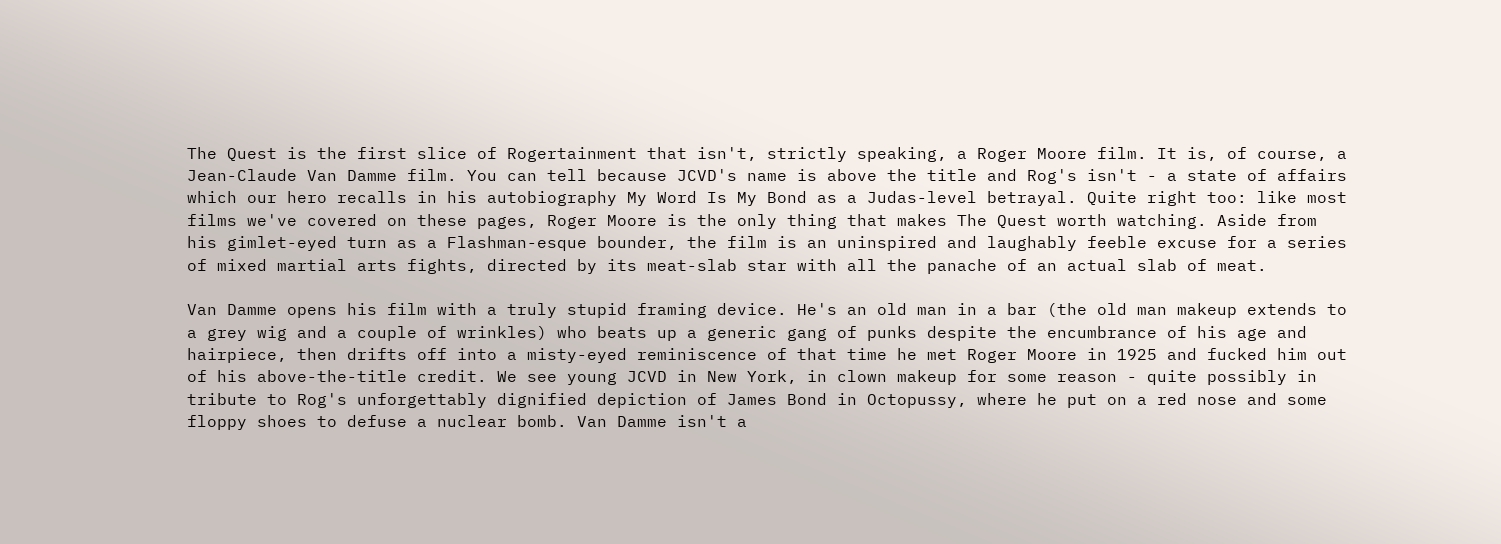The Quest is the first slice of Rogertainment that isn't, strictly speaking, a Roger Moore film. It is, of course, a Jean-Claude Van Damme film. You can tell because JCVD's name is above the title and Rog's isn't - a state of affairs which our hero recalls in his autobiography My Word Is My Bond as a Judas-level betrayal. Quite right too: like most films we've covered on these pages, Roger Moore is the only thing that makes The Quest worth watching. Aside from his gimlet-eyed turn as a Flashman-esque bounder, the film is an uninspired and laughably feeble excuse for a series of mixed martial arts fights, directed by its meat-slab star with all the panache of an actual slab of meat.

Van Damme opens his film with a truly stupid framing device. He's an old man in a bar (the old man makeup extends to a grey wig and a couple of wrinkles) who beats up a generic gang of punks despite the encumbrance of his age and hairpiece, then drifts off into a misty-eyed reminiscence of that time he met Roger Moore in 1925 and fucked him out of his above-the-title credit. We see young JCVD in New York, in clown makeup for some reason - quite possibly in tribute to Rog's unforgettably dignified depiction of James Bond in Octopussy, where he put on a red nose and some floppy shoes to defuse a nuclear bomb. Van Damme isn't a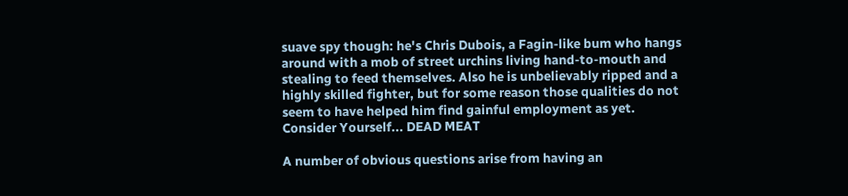suave spy though: he's Chris Dubois, a Fagin-like bum who hangs around with a mob of street urchins living hand-to-mouth and stealing to feed themselves. Also he is unbelievably ripped and a highly skilled fighter, but for some reason those qualities do not seem to have helped him find gainful employment as yet.
Consider Yourself... DEAD MEAT

A number of obvious questions arise from having an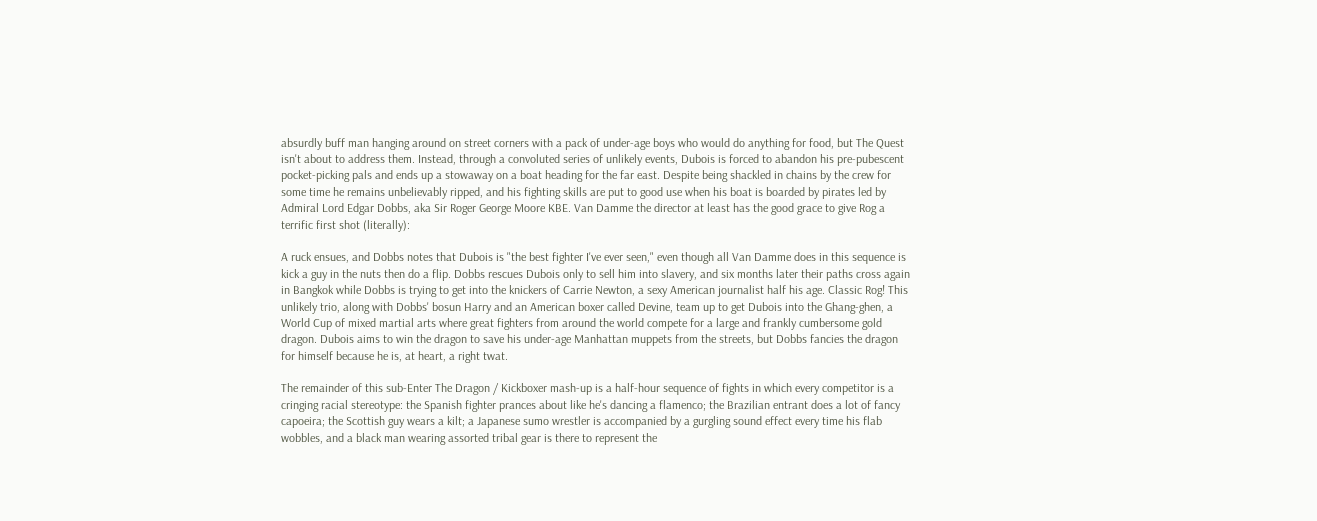absurdly buff man hanging around on street corners with a pack of under-age boys who would do anything for food, but The Quest isn't about to address them. Instead, through a convoluted series of unlikely events, Dubois is forced to abandon his pre-pubescent pocket-picking pals and ends up a stowaway on a boat heading for the far east. Despite being shackled in chains by the crew for some time he remains unbelievably ripped, and his fighting skills are put to good use when his boat is boarded by pirates led by Admiral Lord Edgar Dobbs, aka Sir Roger George Moore KBE. Van Damme the director at least has the good grace to give Rog a terrific first shot (literally):

A ruck ensues, and Dobbs notes that Dubois is "the best fighter I've ever seen," even though all Van Damme does in this sequence is kick a guy in the nuts then do a flip. Dobbs rescues Dubois only to sell him into slavery, and six months later their paths cross again in Bangkok while Dobbs is trying to get into the knickers of Carrie Newton, a sexy American journalist half his age. Classic Rog! This unlikely trio, along with Dobbs' bosun Harry and an American boxer called Devine, team up to get Dubois into the Ghang-ghen, a World Cup of mixed martial arts where great fighters from around the world compete for a large and frankly cumbersome gold dragon. Dubois aims to win the dragon to save his under-age Manhattan muppets from the streets, but Dobbs fancies the dragon for himself because he is, at heart, a right twat.

The remainder of this sub-Enter The Dragon / Kickboxer mash-up is a half-hour sequence of fights in which every competitor is a cringing racial stereotype: the Spanish fighter prances about like he's dancing a flamenco; the Brazilian entrant does a lot of fancy capoeira; the Scottish guy wears a kilt; a Japanese sumo wrestler is accompanied by a gurgling sound effect every time his flab wobbles, and a black man wearing assorted tribal gear is there to represent the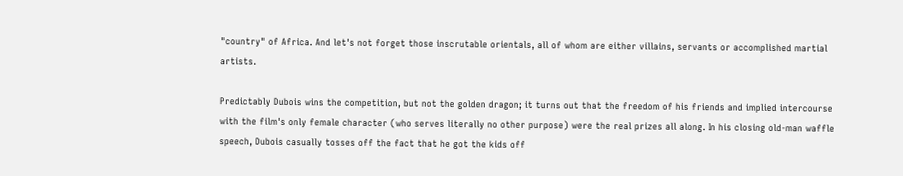"country" of Africa. And let's not forget those inscrutable orientals, all of whom are either villains, servants or accomplished martial artists.

Predictably Dubois wins the competition, but not the golden dragon; it turns out that the freedom of his friends and implied intercourse with the film's only female character (who serves literally no other purpose) were the real prizes all along. In his closing old-man waffle speech, Dubois casually tosses off the fact that he got the kids off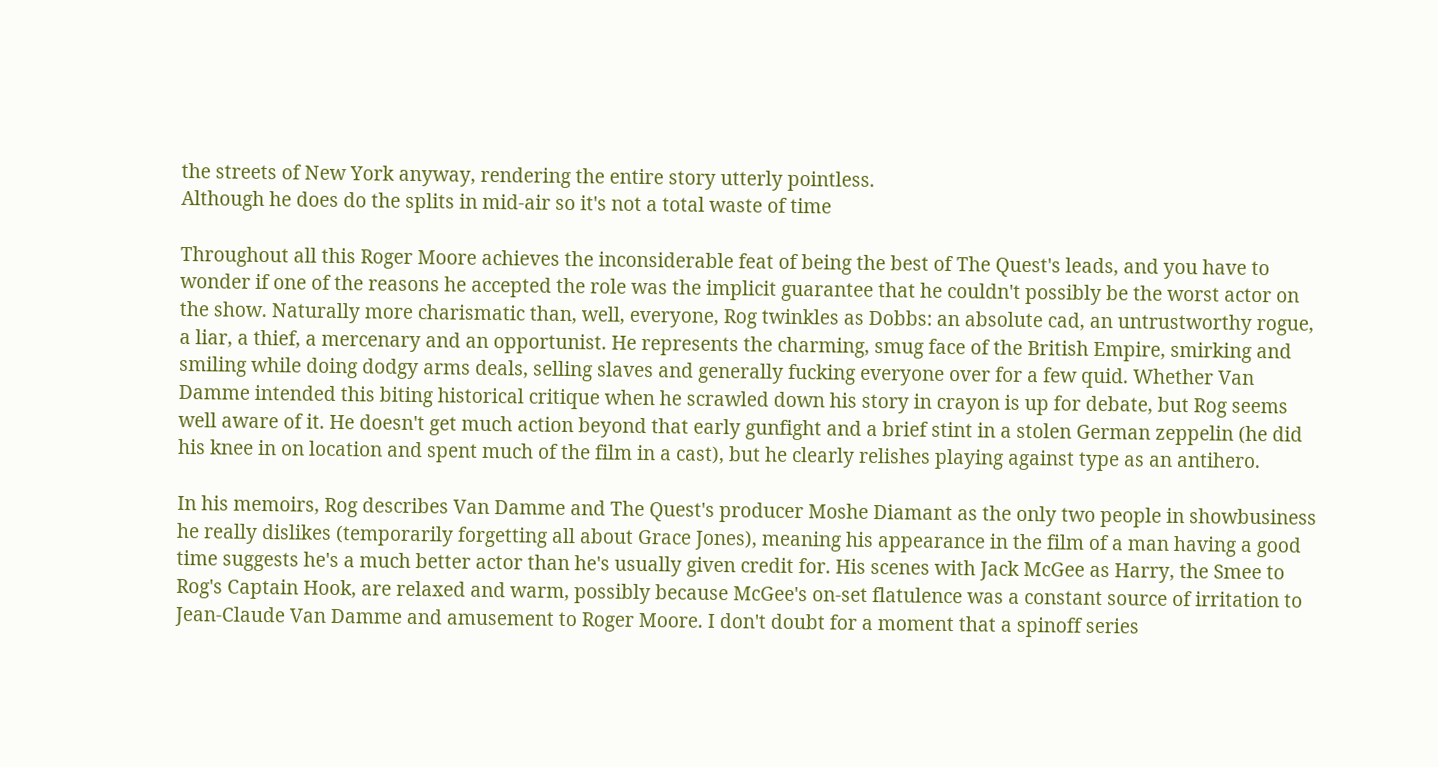the streets of New York anyway, rendering the entire story utterly pointless.
Although he does do the splits in mid-air so it's not a total waste of time

Throughout all this Roger Moore achieves the inconsiderable feat of being the best of The Quest's leads, and you have to wonder if one of the reasons he accepted the role was the implicit guarantee that he couldn't possibly be the worst actor on the show. Naturally more charismatic than, well, everyone, Rog twinkles as Dobbs: an absolute cad, an untrustworthy rogue, a liar, a thief, a mercenary and an opportunist. He represents the charming, smug face of the British Empire, smirking and smiling while doing dodgy arms deals, selling slaves and generally fucking everyone over for a few quid. Whether Van Damme intended this biting historical critique when he scrawled down his story in crayon is up for debate, but Rog seems well aware of it. He doesn't get much action beyond that early gunfight and a brief stint in a stolen German zeppelin (he did his knee in on location and spent much of the film in a cast), but he clearly relishes playing against type as an antihero.

In his memoirs, Rog describes Van Damme and The Quest's producer Moshe Diamant as the only two people in showbusiness he really dislikes (temporarily forgetting all about Grace Jones), meaning his appearance in the film of a man having a good time suggests he's a much better actor than he's usually given credit for. His scenes with Jack McGee as Harry, the Smee to Rog's Captain Hook, are relaxed and warm, possibly because McGee's on-set flatulence was a constant source of irritation to Jean-Claude Van Damme and amusement to Roger Moore. I don't doubt for a moment that a spinoff series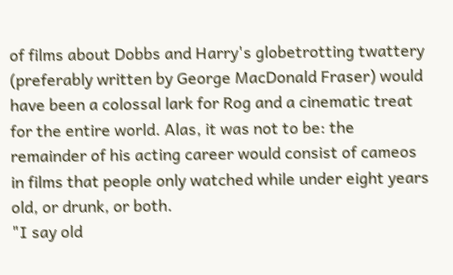of films about Dobbs and Harry's globetrotting twattery (preferably written by George MacDonald Fraser) would have been a colossal lark for Rog and a cinematic treat for the entire world. Alas, it was not to be: the remainder of his acting career would consist of cameos in films that people only watched while under eight years old, or drunk, or both.
"I say old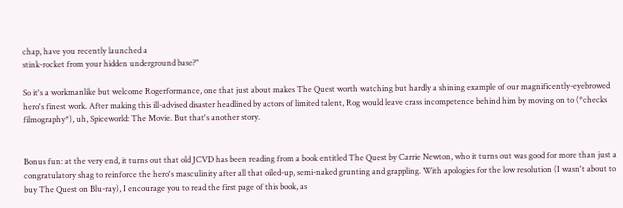chap, have you recently launched a
stink-rocket from your hidden underground base?"

So it's a workmanlike but welcome Rogerformance, one that just about makes The Quest worth watching but hardly a shining example of our magnificently-eyebrowed hero's finest work. After making this ill-advised disaster headlined by actors of limited talent, Rog would leave crass incompetence behind him by moving on to (*checks filmography*), uh, Spiceworld: The Movie. But that's another story.


Bonus fun: at the very end, it turns out that old JCVD has been reading from a book entitled The Quest by Carrie Newton, who it turns out was good for more than just a congratulatory shag to reinforce the hero's masculinity after all that oiled-up, semi-naked grunting and grappling. With apologies for the low resolution (I wasn't about to buy The Quest on Blu-ray), I encourage you to read the first page of this book, as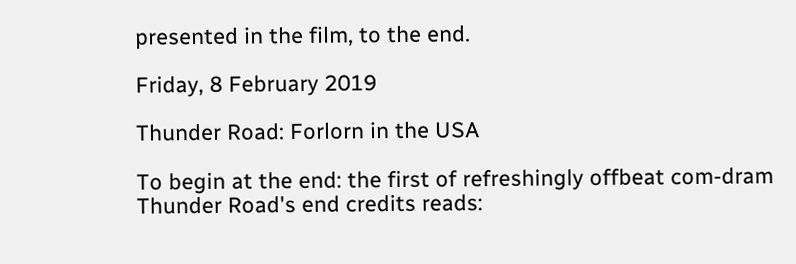presented in the film, to the end.

Friday, 8 February 2019

Thunder Road: Forlorn in the USA

To begin at the end: the first of refreshingly offbeat com-dram Thunder Road's end credits reads: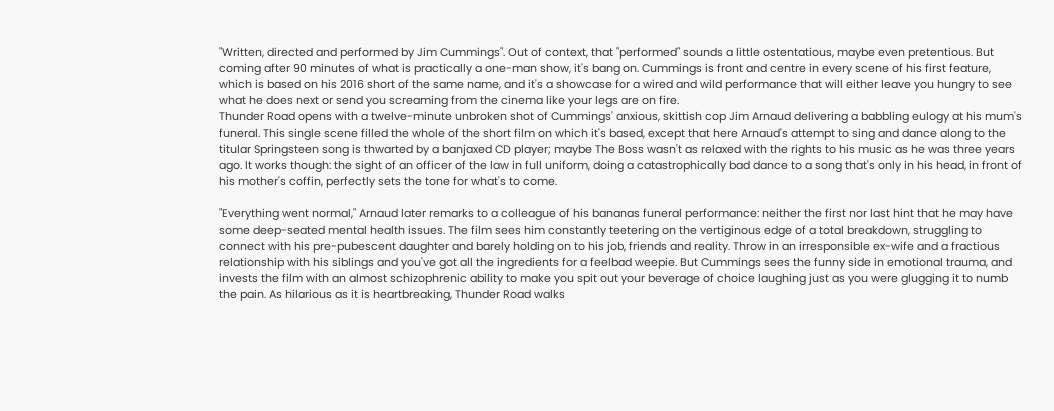"Written, directed and performed by Jim Cummings". Out of context, that "performed" sounds a little ostentatious, maybe even pretentious. But coming after 90 minutes of what is practically a one-man show, it's bang on. Cummings is front and centre in every scene of his first feature, which is based on his 2016 short of the same name, and it's a showcase for a wired and wild performance that will either leave you hungry to see what he does next or send you screaming from the cinema like your legs are on fire.
Thunder Road opens with a twelve-minute unbroken shot of Cummings' anxious, skittish cop Jim Arnaud delivering a babbling eulogy at his mum's funeral. This single scene filled the whole of the short film on which it's based, except that here Arnaud's attempt to sing and dance along to the titular Springsteen song is thwarted by a banjaxed CD player; maybe The Boss wasn't as relaxed with the rights to his music as he was three years ago. It works though: the sight of an officer of the law in full uniform, doing a catastrophically bad dance to a song that's only in his head, in front of his mother's coffin, perfectly sets the tone for what's to come.

"Everything went normal," Arnaud later remarks to a colleague of his bananas funeral performance: neither the first nor last hint that he may have some deep-seated mental health issues. The film sees him constantly teetering on the vertiginous edge of a total breakdown, struggling to connect with his pre-pubescent daughter and barely holding on to his job, friends and reality. Throw in an irresponsible ex-wife and a fractious relationship with his siblings and you've got all the ingredients for a feelbad weepie. But Cummings sees the funny side in emotional trauma, and invests the film with an almost schizophrenic ability to make you spit out your beverage of choice laughing just as you were glugging it to numb the pain. As hilarious as it is heartbreaking, Thunder Road walks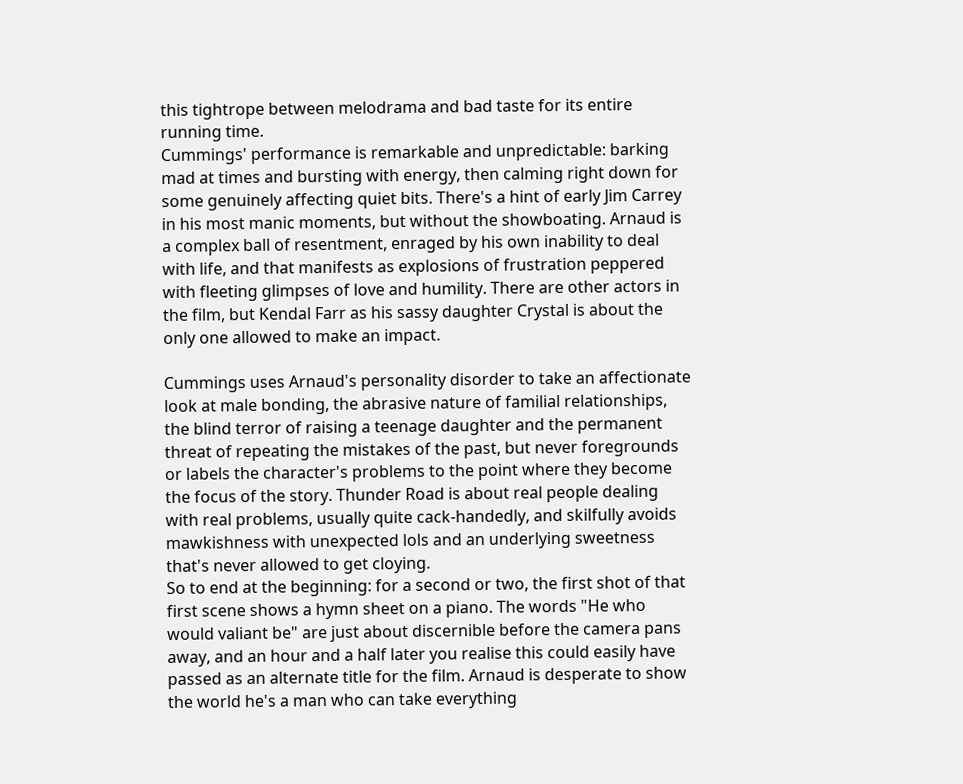this tightrope between melodrama and bad taste for its entire running time.
Cummings' performance is remarkable and unpredictable: barking mad at times and bursting with energy, then calming right down for some genuinely affecting quiet bits. There's a hint of early Jim Carrey in his most manic moments, but without the showboating. Arnaud is a complex ball of resentment, enraged by his own inability to deal with life, and that manifests as explosions of frustration peppered with fleeting glimpses of love and humility. There are other actors in the film, but Kendal Farr as his sassy daughter Crystal is about the only one allowed to make an impact.

Cummings uses Arnaud's personality disorder to take an affectionate look at male bonding, the abrasive nature of familial relationships, the blind terror of raising a teenage daughter and the permanent threat of repeating the mistakes of the past, but never foregrounds or labels the character's problems to the point where they become the focus of the story. Thunder Road is about real people dealing with real problems, usually quite cack-handedly, and skilfully avoids mawkishness with unexpected lols and an underlying sweetness that's never allowed to get cloying.
So to end at the beginning: for a second or two, the first shot of that first scene shows a hymn sheet on a piano. The words "He who would valiant be" are just about discernible before the camera pans away, and an hour and a half later you realise this could easily have passed as an alternate title for the film. Arnaud is desperate to show the world he's a man who can take everything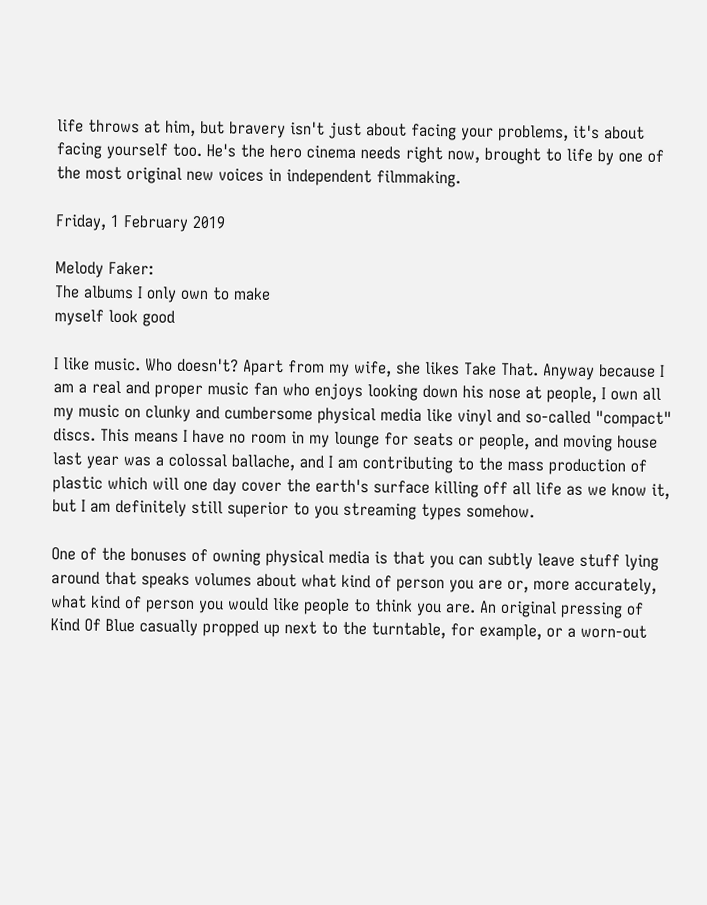life throws at him, but bravery isn't just about facing your problems, it's about facing yourself too. He's the hero cinema needs right now, brought to life by one of the most original new voices in independent filmmaking.

Friday, 1 February 2019

Melody Faker:
The albums I only own to make
myself look good

I like music. Who doesn't? Apart from my wife, she likes Take That. Anyway because I am a real and proper music fan who enjoys looking down his nose at people, I own all my music on clunky and cumbersome physical media like vinyl and so-called "compact" discs. This means I have no room in my lounge for seats or people, and moving house last year was a colossal ballache, and I am contributing to the mass production of plastic which will one day cover the earth's surface killing off all life as we know it, but I am definitely still superior to you streaming types somehow.

One of the bonuses of owning physical media is that you can subtly leave stuff lying around that speaks volumes about what kind of person you are or, more accurately, what kind of person you would like people to think you are. An original pressing of Kind Of Blue casually propped up next to the turntable, for example, or a worn-out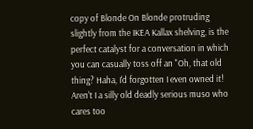copy of Blonde On Blonde protruding slightly from the IKEA Kallax shelving, is the perfect catalyst for a conversation in which you can casually toss off an "Oh, that old thing? Haha, I'd forgotten I even owned it! Aren't I a silly old deadly serious muso who cares too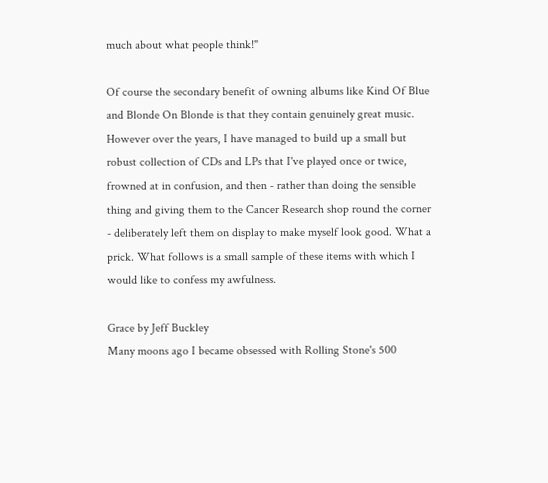much about what people think!"

Of course the secondary benefit of owning albums like Kind Of Blue and Blonde On Blonde is that they contain genuinely great music. However over the years, I have managed to build up a small but robust collection of CDs and LPs that I've played once or twice, frowned at in confusion, and then - rather than doing the sensible thing and giving them to the Cancer Research shop round the corner - deliberately left them on display to make myself look good. What a prick. What follows is a small sample of these items with which I would like to confess my awfulness.

Grace by Jeff Buckley
Many moons ago I became obsessed with Rolling Stone's 500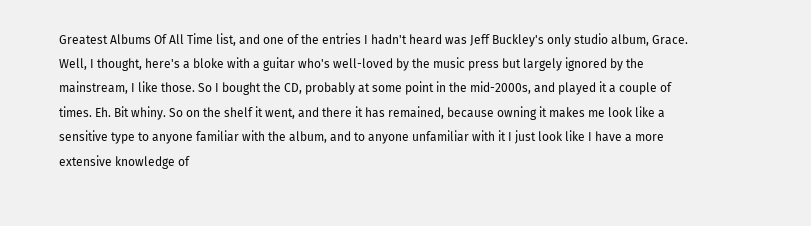Greatest Albums Of All Time list, and one of the entries I hadn't heard was Jeff Buckley's only studio album, Grace. Well, I thought, here's a bloke with a guitar who's well-loved by the music press but largely ignored by the mainstream, I like those. So I bought the CD, probably at some point in the mid-2000s, and played it a couple of times. Eh. Bit whiny. So on the shelf it went, and there it has remained, because owning it makes me look like a sensitive type to anyone familiar with the album, and to anyone unfamiliar with it I just look like I have a more extensive knowledge of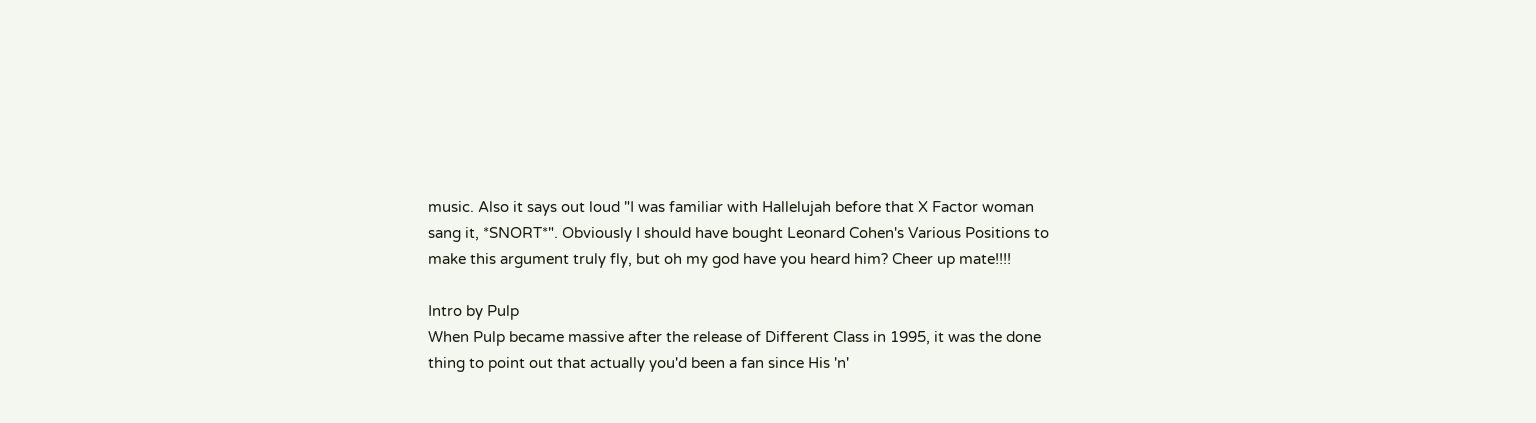music. Also it says out loud "I was familiar with Hallelujah before that X Factor woman sang it, *SNORT*". Obviously I should have bought Leonard Cohen's Various Positions to make this argument truly fly, but oh my god have you heard him? Cheer up mate!!!!

Intro by Pulp
When Pulp became massive after the release of Different Class in 1995, it was the done thing to point out that actually you'd been a fan since His 'n'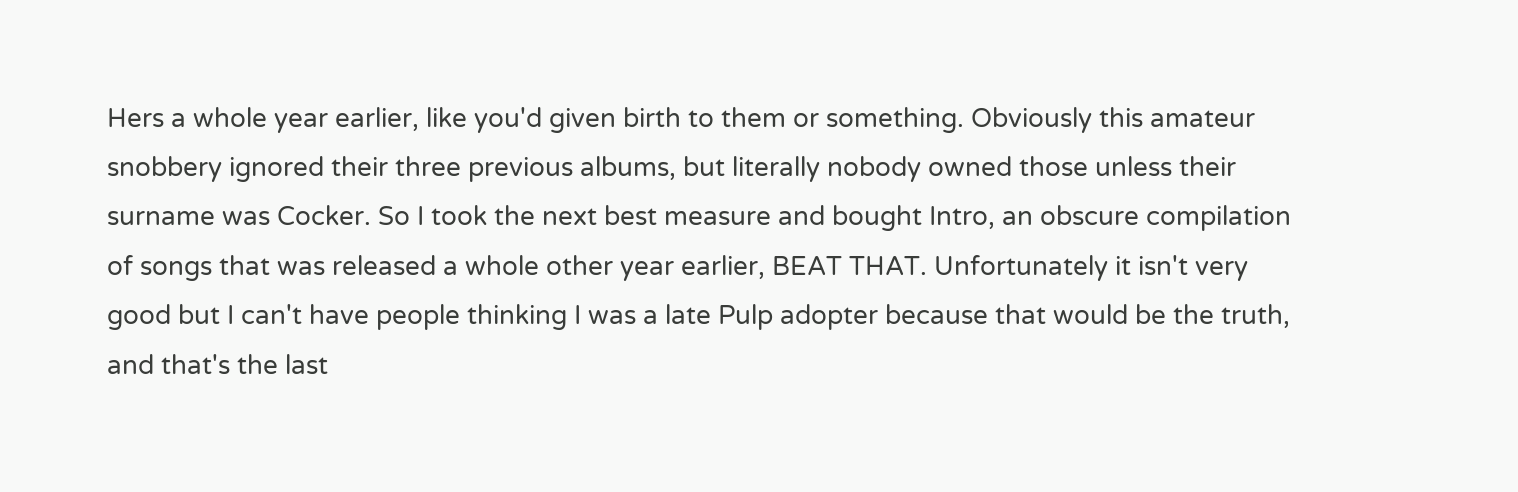Hers a whole year earlier, like you'd given birth to them or something. Obviously this amateur snobbery ignored their three previous albums, but literally nobody owned those unless their surname was Cocker. So I took the next best measure and bought Intro, an obscure compilation of songs that was released a whole other year earlier, BEAT THAT. Unfortunately it isn't very good but I can't have people thinking I was a late Pulp adopter because that would be the truth, and that's the last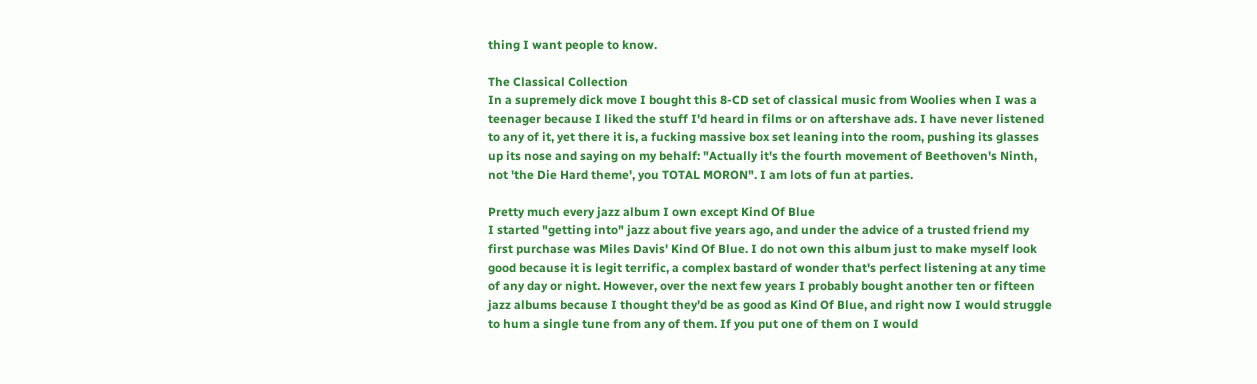thing I want people to know.

The Classical Collection
In a supremely dick move I bought this 8-CD set of classical music from Woolies when I was a teenager because I liked the stuff I'd heard in films or on aftershave ads. I have never listened to any of it, yet there it is, a fucking massive box set leaning into the room, pushing its glasses up its nose and saying on my behalf: "Actually it's the fourth movement of Beethoven's Ninth, not 'the Die Hard theme', you TOTAL MORON". I am lots of fun at parties.

Pretty much every jazz album I own except Kind Of Blue
I started "getting into" jazz about five years ago, and under the advice of a trusted friend my first purchase was Miles Davis' Kind Of Blue. I do not own this album just to make myself look good because it is legit terrific, a complex bastard of wonder that's perfect listening at any time of any day or night. However, over the next few years I probably bought another ten or fifteen jazz albums because I thought they'd be as good as Kind Of Blue, and right now I would struggle to hum a single tune from any of them. If you put one of them on I would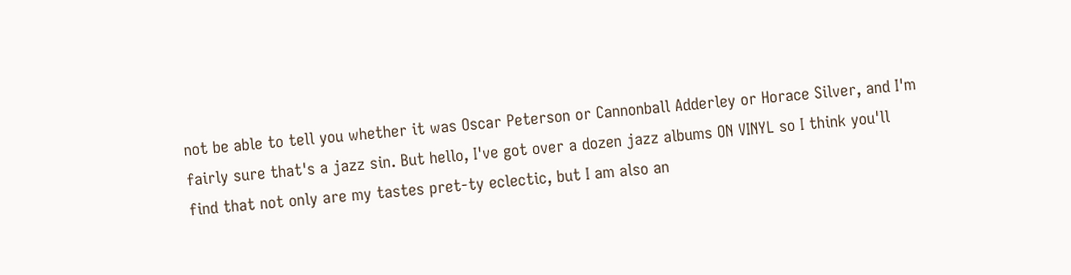not be able to tell you whether it was Oscar Peterson or Cannonball Adderley or Horace Silver, and I'm fairly sure that's a jazz sin. But hello, I've got over a dozen jazz albums ON VINYL so I think you'll find that not only are my tastes pret-ty eclectic, but I am also an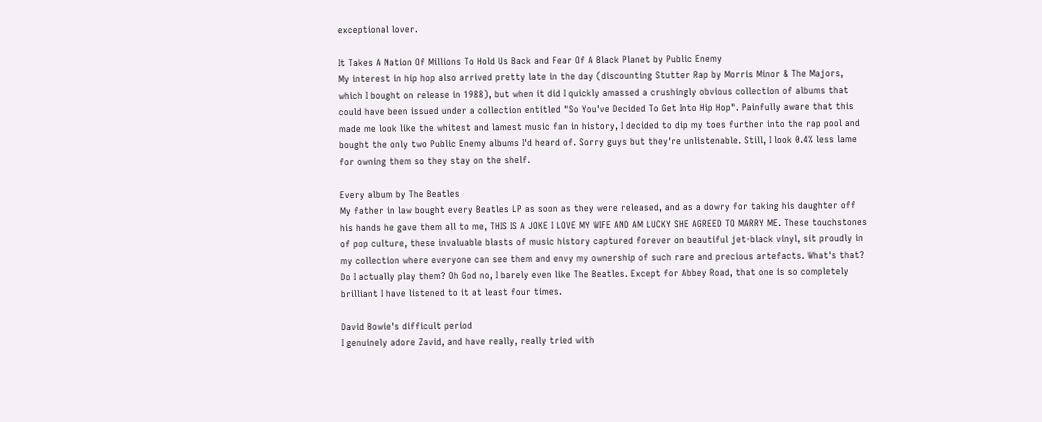exceptional lover.

It Takes A Nation Of Millions To Hold Us Back and Fear Of A Black Planet by Public Enemy
My interest in hip hop also arrived pretty late in the day (discounting Stutter Rap by Morris Minor & The Majors, which I bought on release in 1988), but when it did I quickly amassed a crushingly obvious collection of albums that could have been issued under a collection entitled "So You've Decided To Get Into Hip Hop". Painfully aware that this made me look like the whitest and lamest music fan in history, I decided to dip my toes further into the rap pool and bought the only two Public Enemy albums I'd heard of. Sorry guys but they're unlistenable. Still, I look 0.4% less lame for owning them so they stay on the shelf.

Every album by The Beatles
My father in law bought every Beatles LP as soon as they were released, and as a dowry for taking his daughter off his hands he gave them all to me, THIS IS A JOKE I LOVE MY WIFE AND AM LUCKY SHE AGREED TO MARRY ME. These touchstones of pop culture, these invaluable blasts of music history captured forever on beautiful jet-black vinyl, sit proudly in my collection where everyone can see them and envy my ownership of such rare and precious artefacts. What's that? Do I actually play them? Oh God no, I barely even like The Beatles. Except for Abbey Road, that one is so completely brilliant I have listened to it at least four times.

David Bowie's difficult period
I genuinely adore Zavid, and have really, really tried with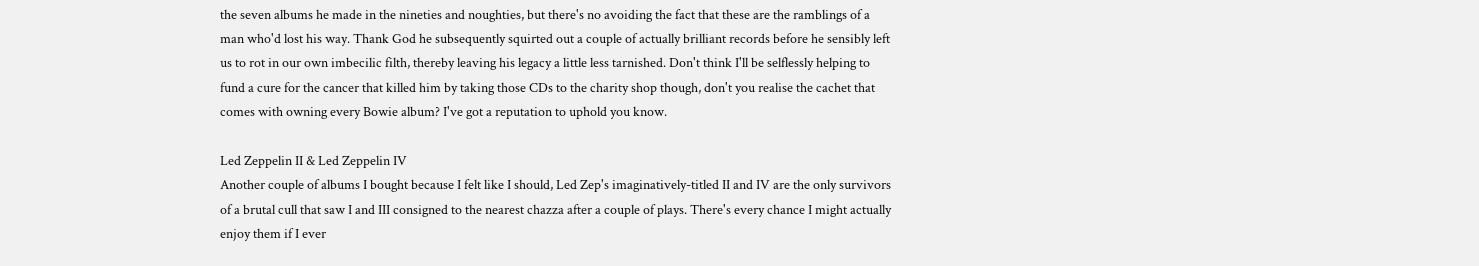the seven albums he made in the nineties and noughties, but there's no avoiding the fact that these are the ramblings of a man who'd lost his way. Thank God he subsequently squirted out a couple of actually brilliant records before he sensibly left us to rot in our own imbecilic filth, thereby leaving his legacy a little less tarnished. Don't think I'll be selflessly helping to fund a cure for the cancer that killed him by taking those CDs to the charity shop though, don't you realise the cachet that comes with owning every Bowie album? I've got a reputation to uphold you know.

Led Zeppelin II & Led Zeppelin IV
Another couple of albums I bought because I felt like I should, Led Zep's imaginatively-titled II and IV are the only survivors of a brutal cull that saw I and III consigned to the nearest chazza after a couple of plays. There's every chance I might actually enjoy them if I ever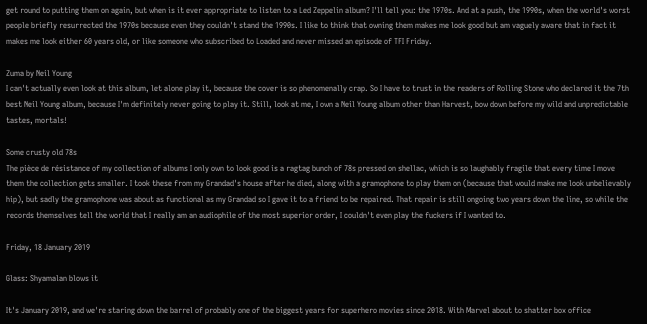get round to putting them on again, but when is it ever appropriate to listen to a Led Zeppelin album? I'll tell you: the 1970s. And at a push, the 1990s, when the world's worst people briefly resurrected the 1970s because even they couldn't stand the 1990s. I like to think that owning them makes me look good but am vaguely aware that in fact it makes me look either 60 years old, or like someone who subscribed to Loaded and never missed an episode of TFI Friday.

Zuma by Neil Young
I can't actually even look at this album, let alone play it, because the cover is so phenomenally crap. So I have to trust in the readers of Rolling Stone who declared it the 7th best Neil Young album, because I'm definitely never going to play it. Still, look at me, I own a Neil Young album other than Harvest, bow down before my wild and unpredictable tastes, mortals!

Some crusty old 78s
The pièce de résistance of my collection of albums I only own to look good is a ragtag bunch of 78s pressed on shellac, which is so laughably fragile that every time I move them the collection gets smaller. I took these from my Grandad's house after he died, along with a gramophone to play them on (because that would make me look unbelievably hip), but sadly the gramophone was about as functional as my Grandad so I gave it to a friend to be repaired. That repair is still ongoing two years down the line, so while the records themselves tell the world that I really am an audiophile of the most superior order, I couldn't even play the fuckers if I wanted to.

Friday, 18 January 2019

Glass: Shyamalan blows it

It's January 2019, and we're staring down the barrel of probably one of the biggest years for superhero movies since 2018. With Marvel about to shatter box office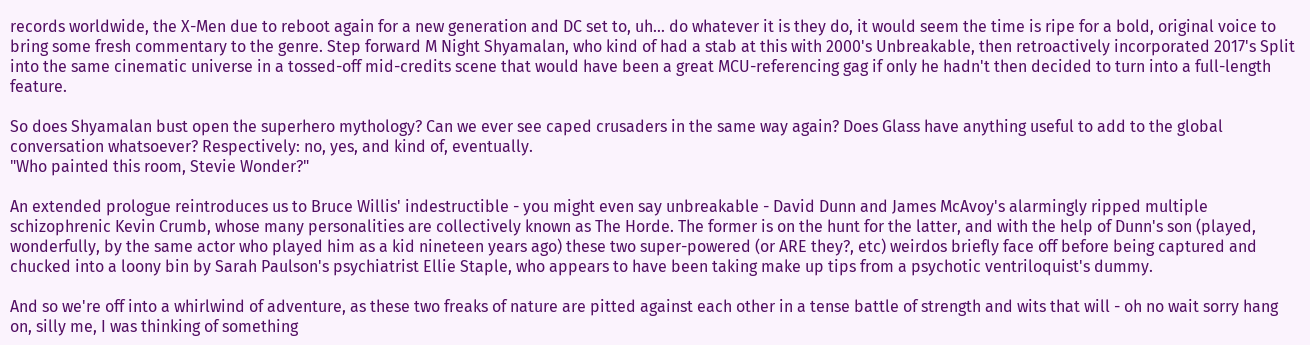records worldwide, the X-Men due to reboot again for a new generation and DC set to, uh... do whatever it is they do, it would seem the time is ripe for a bold, original voice to bring some fresh commentary to the genre. Step forward M Night Shyamalan, who kind of had a stab at this with 2000's Unbreakable, then retroactively incorporated 2017's Split into the same cinematic universe in a tossed-off mid-credits scene that would have been a great MCU-referencing gag if only he hadn't then decided to turn into a full-length feature.

So does Shyamalan bust open the superhero mythology? Can we ever see caped crusaders in the same way again? Does Glass have anything useful to add to the global conversation whatsoever? Respectively: no, yes, and kind of, eventually.
"Who painted this room, Stevie Wonder?"

An extended prologue reintroduces us to Bruce Willis' indestructible - you might even say unbreakable - David Dunn and James McAvoy's alarmingly ripped multiple schizophrenic Kevin Crumb, whose many personalities are collectively known as The Horde. The former is on the hunt for the latter, and with the help of Dunn's son (played, wonderfully, by the same actor who played him as a kid nineteen years ago) these two super-powered (or ARE they?, etc) weirdos briefly face off before being captured and chucked into a loony bin by Sarah Paulson's psychiatrist Ellie Staple, who appears to have been taking make up tips from a psychotic ventriloquist's dummy.

And so we're off into a whirlwind of adventure, as these two freaks of nature are pitted against each other in a tense battle of strength and wits that will - oh no wait sorry hang on, silly me, I was thinking of something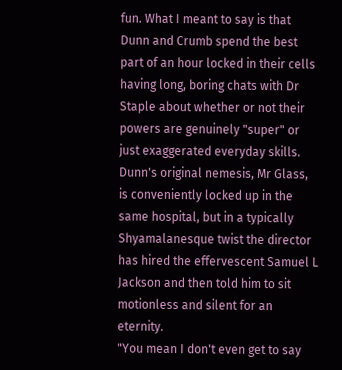fun. What I meant to say is that Dunn and Crumb spend the best part of an hour locked in their cells having long, boring chats with Dr Staple about whether or not their powers are genuinely "super" or just exaggerated everyday skills. Dunn's original nemesis, Mr Glass, is conveniently locked up in the same hospital, but in a typically Shyamalanesque twist the director has hired the effervescent Samuel L Jackson and then told him to sit motionless and silent for an eternity.
"You mean I don't even get to say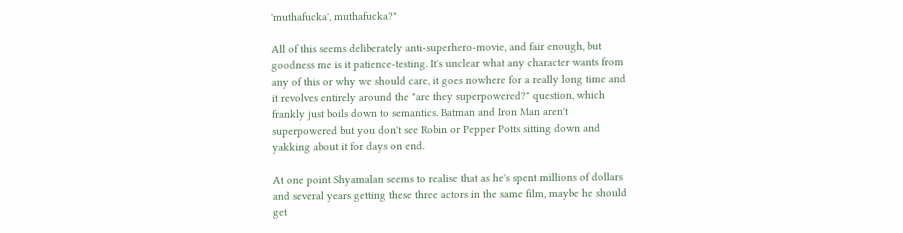'muthafucka', muthafucka?"

All of this seems deliberately anti-superhero-movie, and fair enough, but goodness me is it patience-testing. It's unclear what any character wants from any of this or why we should care, it goes nowhere for a really long time and it revolves entirely around the "are they superpowered?" question, which frankly just boils down to semantics. Batman and Iron Man aren't superpowered but you don't see Robin or Pepper Potts sitting down and yakking about it for days on end.

At one point Shyamalan seems to realise that as he's spent millions of dollars and several years getting these three actors in the same film, maybe he should get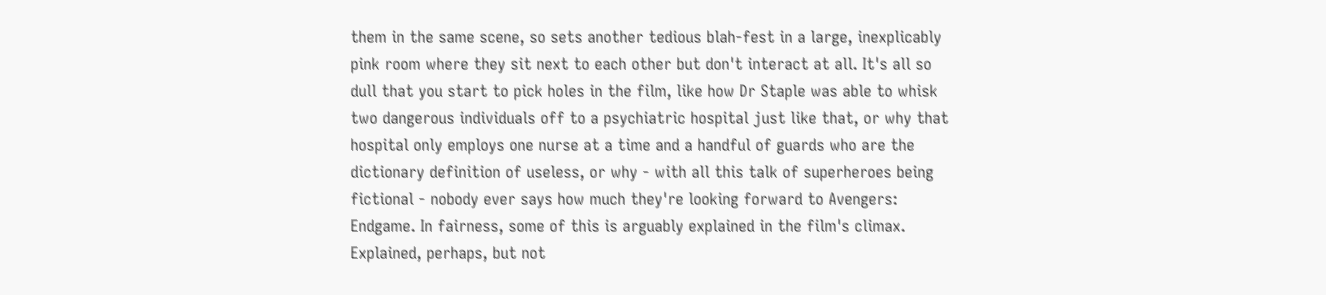them in the same scene, so sets another tedious blah-fest in a large, inexplicably pink room where they sit next to each other but don't interact at all. It's all so dull that you start to pick holes in the film, like how Dr Staple was able to whisk two dangerous individuals off to a psychiatric hospital just like that, or why that hospital only employs one nurse at a time and a handful of guards who are the dictionary definition of useless, or why - with all this talk of superheroes being fictional - nobody ever says how much they're looking forward to Avengers: Endgame. In fairness, some of this is arguably explained in the film's climax. Explained, perhaps, but not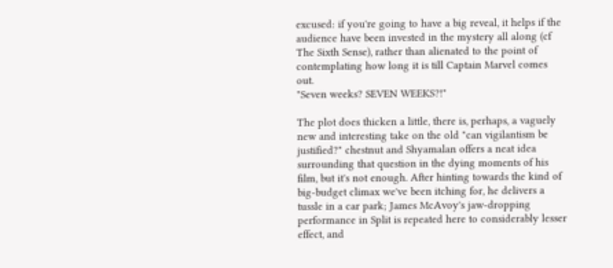excused: if you're going to have a big reveal, it helps if the audience have been invested in the mystery all along (cf The Sixth Sense), rather than alienated to the point of contemplating how long it is till Captain Marvel comes out.
"Seven weeks? SEVEN WEEKS?!"

The plot does thicken a little, there is, perhaps, a vaguely new and interesting take on the old "can vigilantism be justified?" chestnut and Shyamalan offers a neat idea surrounding that question in the dying moments of his film, but it's not enough. After hinting towards the kind of big-budget climax we've been itching for, he delivers a tussle in a car park; James McAvoy's jaw-dropping performance in Split is repeated here to considerably lesser effect, and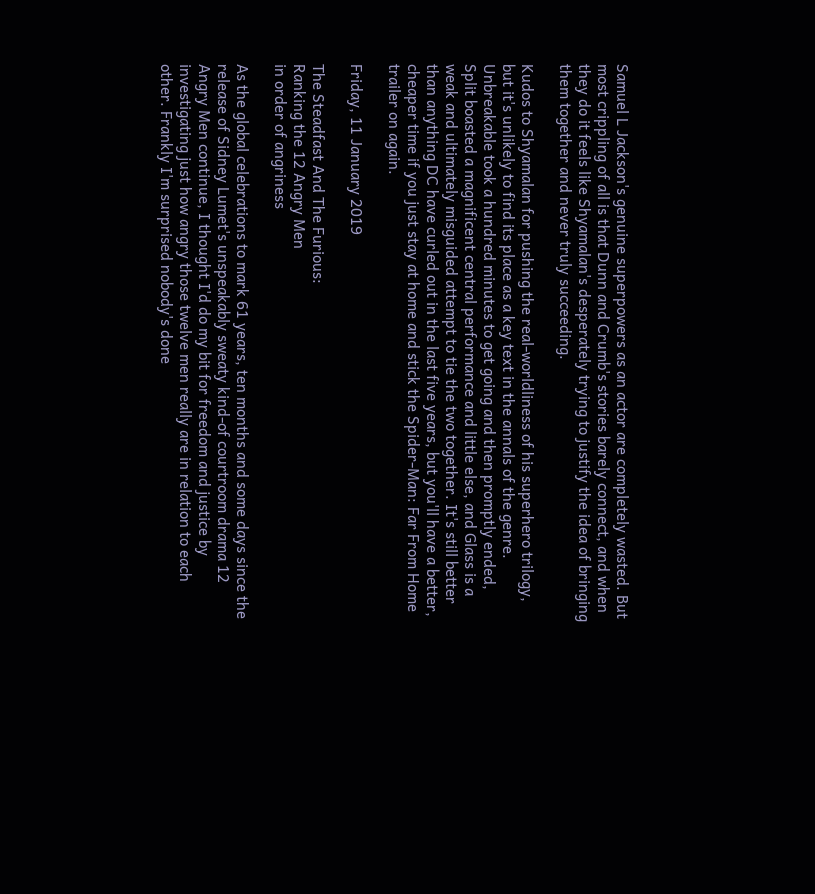Samuel L Jackson's genuine superpowers as an actor are completely wasted. But most crippling of all is that Dunn and Crumb's stories barely connect, and when they do it feels like Shyamalan's desperately trying to justify the idea of bringing them together and never truly succeeding.

Kudos to Shyamalan for pushing the real-worldliness of his superhero trilogy, but it's unlikely to find its place as a key text in the annals of the genre. Unbreakable took a hundred minutes to get going and then promptly ended, Split boasted a magnificent central performance and little else, and Glass is a weak and ultimately misguided attempt to tie the two together. It's still better than anything DC have curled out in the last five years, but you'll have a better, cheaper time if you just stay at home and stick the Spider-Man: Far From Home trailer on again.

Friday, 11 January 2019

The Steadfast And The Furious:
Ranking the 12 Angry Men
in order of angriness

As the global celebrations to mark 61 years, ten months and some days since the release of Sidney Lumet's unspeakably sweaty kind-of courtroom drama 12 Angry Men continue, I thought I'd do my bit for freedom and justice by investigating just how angry those twelve men really are in relation to each other. Frankly I'm surprised nobody's done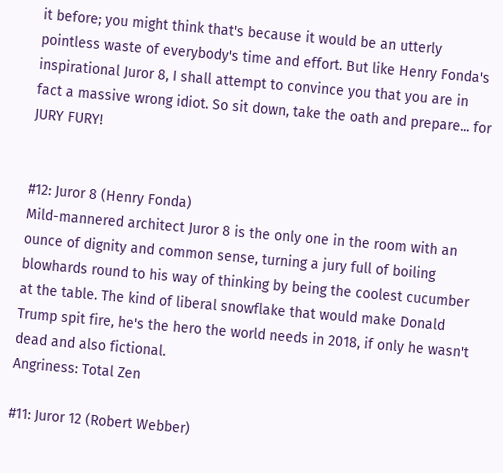it before; you might think that's because it would be an utterly pointless waste of everybody's time and effort. But like Henry Fonda's inspirational Juror 8, I shall attempt to convince you that you are in fact a massive wrong idiot. So sit down, take the oath and prepare... for JURY FURY!


#12: Juror 8 (Henry Fonda)
Mild-mannered architect Juror 8 is the only one in the room with an ounce of dignity and common sense, turning a jury full of boiling blowhards round to his way of thinking by being the coolest cucumber at the table. The kind of liberal snowflake that would make Donald Trump spit fire, he's the hero the world needs in 2018, if only he wasn't dead and also fictional.
Angriness: Total Zen

#11: Juror 12 (Robert Webber)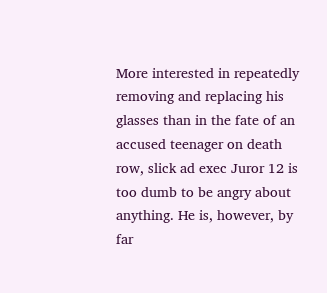More interested in repeatedly removing and replacing his glasses than in the fate of an accused teenager on death row, slick ad exec Juror 12 is too dumb to be angry about anything. He is, however, by far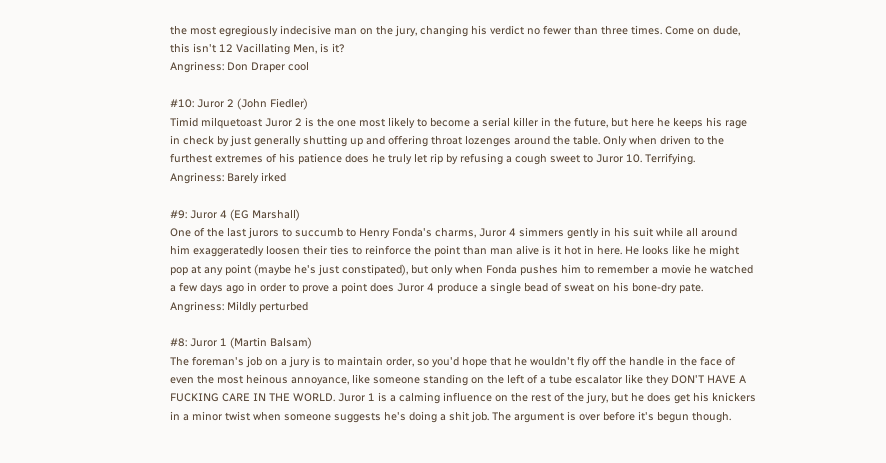the most egregiously indecisive man on the jury, changing his verdict no fewer than three times. Come on dude, this isn't 12 Vacillating Men, is it?
Angriness: Don Draper cool

#10: Juror 2 (John Fiedler)
Timid milquetoast Juror 2 is the one most likely to become a serial killer in the future, but here he keeps his rage in check by just generally shutting up and offering throat lozenges around the table. Only when driven to the furthest extremes of his patience does he truly let rip by refusing a cough sweet to Juror 10. Terrifying.
Angriness: Barely irked

#9: Juror 4 (EG Marshall)
One of the last jurors to succumb to Henry Fonda's charms, Juror 4 simmers gently in his suit while all around him exaggeratedly loosen their ties to reinforce the point than man alive is it hot in here. He looks like he might pop at any point (maybe he's just constipated), but only when Fonda pushes him to remember a movie he watched a few days ago in order to prove a point does Juror 4 produce a single bead of sweat on his bone-dry pate.
Angriness: Mildly perturbed

#8: Juror 1 (Martin Balsam)
The foreman's job on a jury is to maintain order, so you'd hope that he wouldn't fly off the handle in the face of even the most heinous annoyance, like someone standing on the left of a tube escalator like they DON'T HAVE A FUCKING CARE IN THE WORLD. Juror 1 is a calming influence on the rest of the jury, but he does get his knickers in a minor twist when someone suggests he's doing a shit job. The argument is over before it's begun though.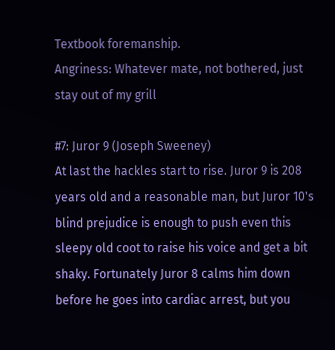Textbook foremanship.
Angriness: Whatever mate, not bothered, just stay out of my grill

#7: Juror 9 (Joseph Sweeney)
At last the hackles start to rise. Juror 9 is 208 years old and a reasonable man, but Juror 10's blind prejudice is enough to push even this sleepy old coot to raise his voice and get a bit shaky. Fortunately Juror 8 calms him down before he goes into cardiac arrest, but you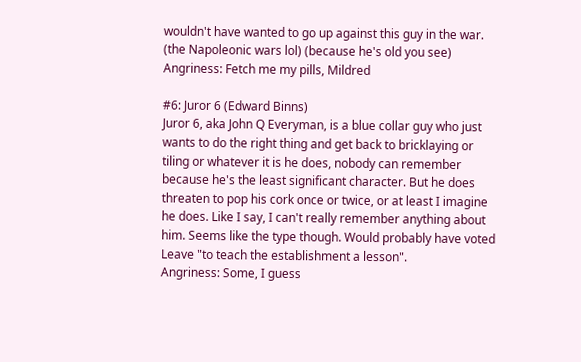wouldn't have wanted to go up against this guy in the war. (the Napoleonic wars lol) (because he's old you see)
Angriness: Fetch me my pills, Mildred

#6: Juror 6 (Edward Binns)
Juror 6, aka John Q Everyman, is a blue collar guy who just wants to do the right thing and get back to bricklaying or tiling or whatever it is he does, nobody can remember because he's the least significant character. But he does threaten to pop his cork once or twice, or at least I imagine he does. Like I say, I can't really remember anything about him. Seems like the type though. Would probably have voted Leave "to teach the establishment a lesson".
Angriness: Some, I guess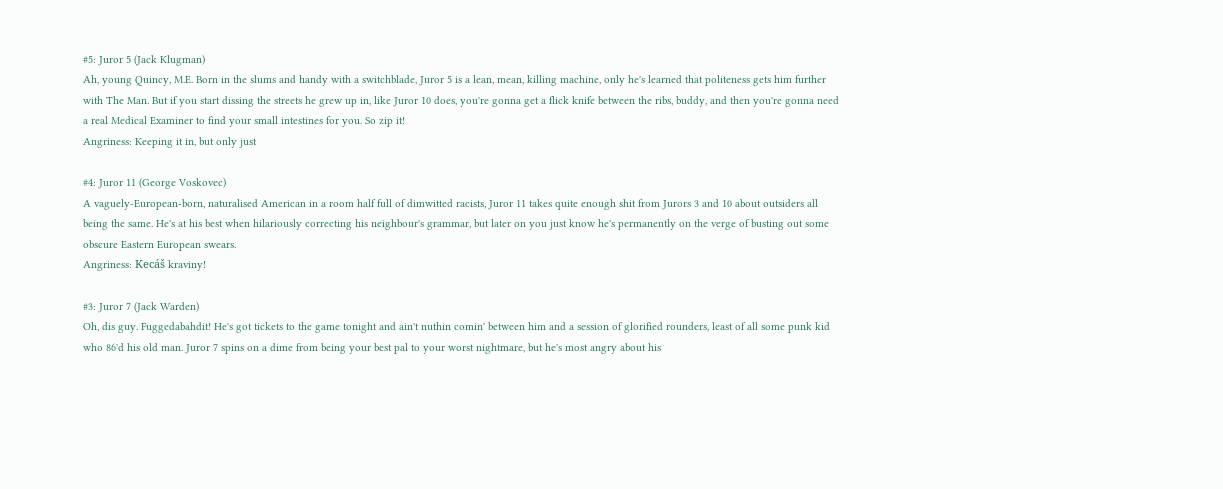#5: Juror 5 (Jack Klugman)
Ah, young Quincy, M.E. Born in the slums and handy with a switchblade, Juror 5 is a lean, mean, killing machine, only he's learned that politeness gets him further with The Man. But if you start dissing the streets he grew up in, like Juror 10 does, you're gonna get a flick knife between the ribs, buddy, and then you're gonna need a real Medical Examiner to find your small intestines for you. So zip it!
Angriness: Keeping it in, but only just

#4: Juror 11 (George Voskovec)
A vaguely-European-born, naturalised American in a room half full of dimwitted racists, Juror 11 takes quite enough shit from Jurors 3 and 10 about outsiders all being the same. He's at his best when hilariously correcting his neighbour's grammar, but later on you just know he's permanently on the verge of busting out some obscure Eastern European swears.
Angriness: Kecáš kraviny!

#3: Juror 7 (Jack Warden)
Oh, dis guy. Fuggedabahdit! He's got tickets to the game tonight and ain't nuthin comin' between him and a session of glorified rounders, least of all some punk kid who 86'd his old man. Juror 7 spins on a dime from being your best pal to your worst nightmare, but he's most angry about his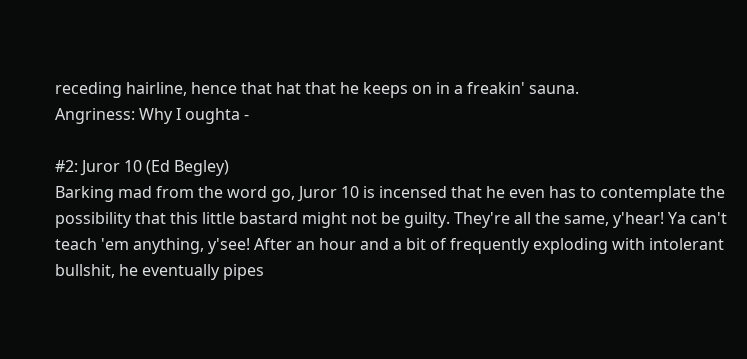receding hairline, hence that hat that he keeps on in a freakin' sauna.
Angriness: Why I oughta -

#2: Juror 10 (Ed Begley)
Barking mad from the word go, Juror 10 is incensed that he even has to contemplate the possibility that this little bastard might not be guilty. They're all the same, y'hear! Ya can't teach 'em anything, y'see! After an hour and a bit of frequently exploding with intolerant bullshit, he eventually pipes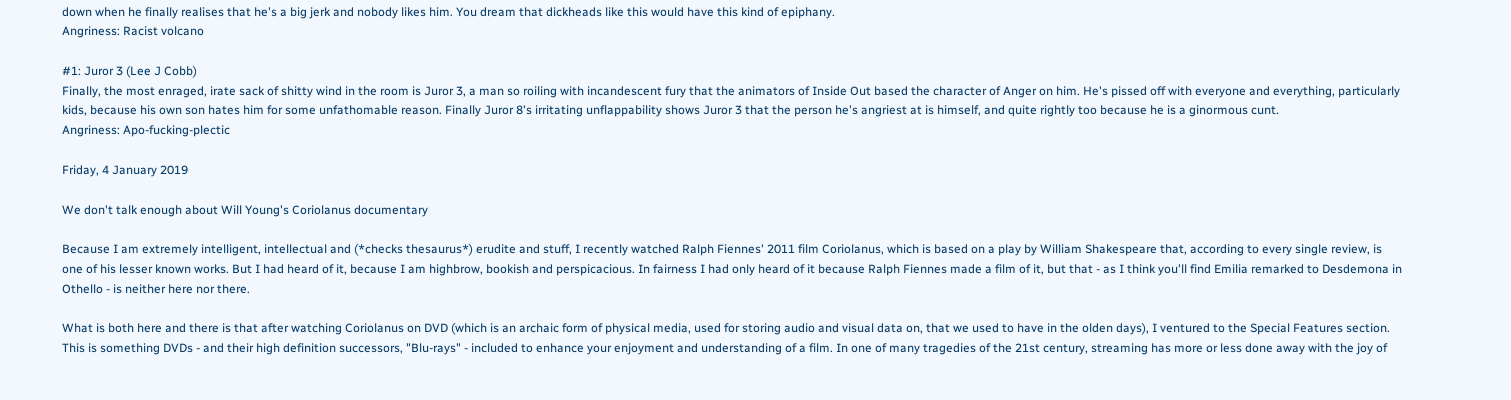down when he finally realises that he's a big jerk and nobody likes him. You dream that dickheads like this would have this kind of epiphany.
Angriness: Racist volcano

#1: Juror 3 (Lee J Cobb)
Finally, the most enraged, irate sack of shitty wind in the room is Juror 3, a man so roiling with incandescent fury that the animators of Inside Out based the character of Anger on him. He's pissed off with everyone and everything, particularly kids, because his own son hates him for some unfathomable reason. Finally Juror 8's irritating unflappability shows Juror 3 that the person he's angriest at is himself, and quite rightly too because he is a ginormous cunt.
Angriness: Apo-fucking-plectic

Friday, 4 January 2019

We don't talk enough about Will Young's Coriolanus documentary

Because I am extremely intelligent, intellectual and (*checks thesaurus*) erudite and stuff, I recently watched Ralph Fiennes' 2011 film Coriolanus, which is based on a play by William Shakespeare that, according to every single review, is one of his lesser known works. But I had heard of it, because I am highbrow, bookish and perspicacious. In fairness I had only heard of it because Ralph Fiennes made a film of it, but that - as I think you'll find Emilia remarked to Desdemona in Othello - is neither here nor there.

What is both here and there is that after watching Coriolanus on DVD (which is an archaic form of physical media, used for storing audio and visual data on, that we used to have in the olden days), I ventured to the Special Features section. This is something DVDs - and their high definition successors, "Blu-rays" - included to enhance your enjoyment and understanding of a film. In one of many tragedies of the 21st century, streaming has more or less done away with the joy of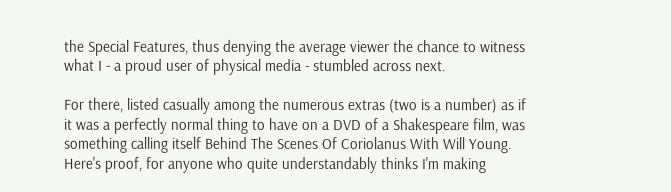the Special Features, thus denying the average viewer the chance to witness what I - a proud user of physical media - stumbled across next.

For there, listed casually among the numerous extras (two is a number) as if it was a perfectly normal thing to have on a DVD of a Shakespeare film, was something calling itself Behind The Scenes Of Coriolanus With Will Young. Here's proof, for anyone who quite understandably thinks I'm making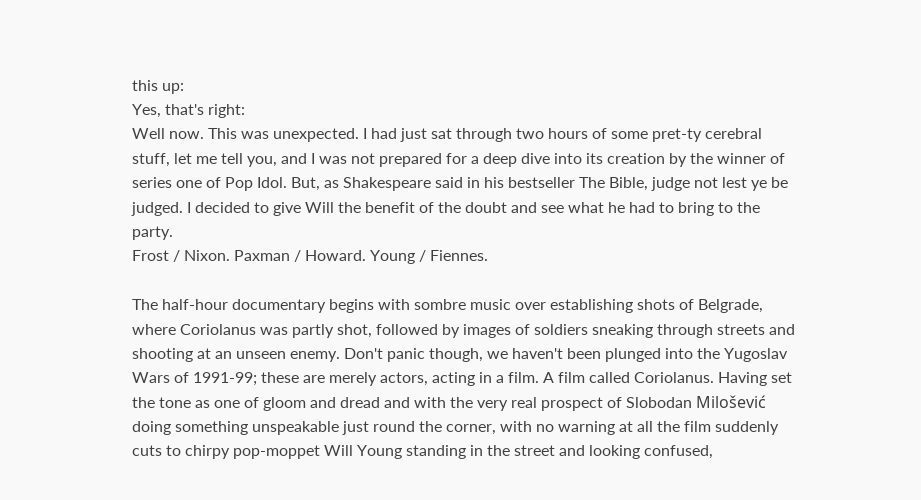this up:
Yes, that's right:
Well now. This was unexpected. I had just sat through two hours of some pret-ty cerebral stuff, let me tell you, and I was not prepared for a deep dive into its creation by the winner of series one of Pop Idol. But, as Shakespeare said in his bestseller The Bible, judge not lest ye be judged. I decided to give Will the benefit of the doubt and see what he had to bring to the party.
Frost / Nixon. Paxman / Howard. Young / Fiennes.

The half-hour documentary begins with sombre music over establishing shots of Belgrade, where Coriolanus was partly shot, followed by images of soldiers sneaking through streets and shooting at an unseen enemy. Don't panic though, we haven't been plunged into the Yugoslav Wars of 1991-99; these are merely actors, acting in a film. A film called Coriolanus. Having set the tone as one of gloom and dread and with the very real prospect of Slobodan Milošević doing something unspeakable just round the corner, with no warning at all the film suddenly cuts to chirpy pop-moppet Will Young standing in the street and looking confused,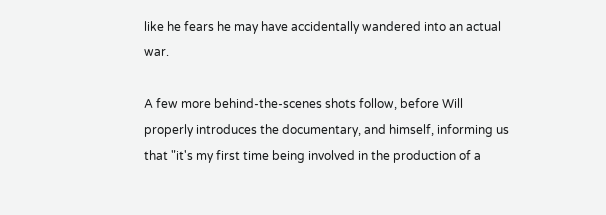like he fears he may have accidentally wandered into an actual war.

A few more behind-the-scenes shots follow, before Will properly introduces the documentary, and himself, informing us that "it's my first time being involved in the production of a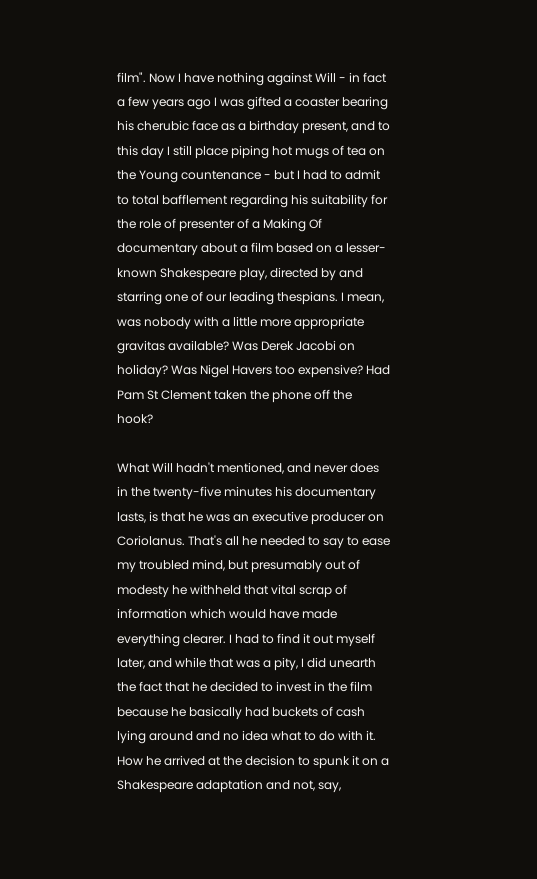film". Now I have nothing against Will - in fact a few years ago I was gifted a coaster bearing his cherubic face as a birthday present, and to this day I still place piping hot mugs of tea on the Young countenance - but I had to admit to total bafflement regarding his suitability for the role of presenter of a Making Of documentary about a film based on a lesser-known Shakespeare play, directed by and starring one of our leading thespians. I mean, was nobody with a little more appropriate gravitas available? Was Derek Jacobi on holiday? Was Nigel Havers too expensive? Had Pam St Clement taken the phone off the hook?

What Will hadn't mentioned, and never does in the twenty-five minutes his documentary lasts, is that he was an executive producer on Coriolanus. That's all he needed to say to ease my troubled mind, but presumably out of modesty he withheld that vital scrap of information which would have made everything clearer. I had to find it out myself later, and while that was a pity, I did unearth the fact that he decided to invest in the film because he basically had buckets of cash lying around and no idea what to do with it. How he arrived at the decision to spunk it on a Shakespeare adaptation and not, say,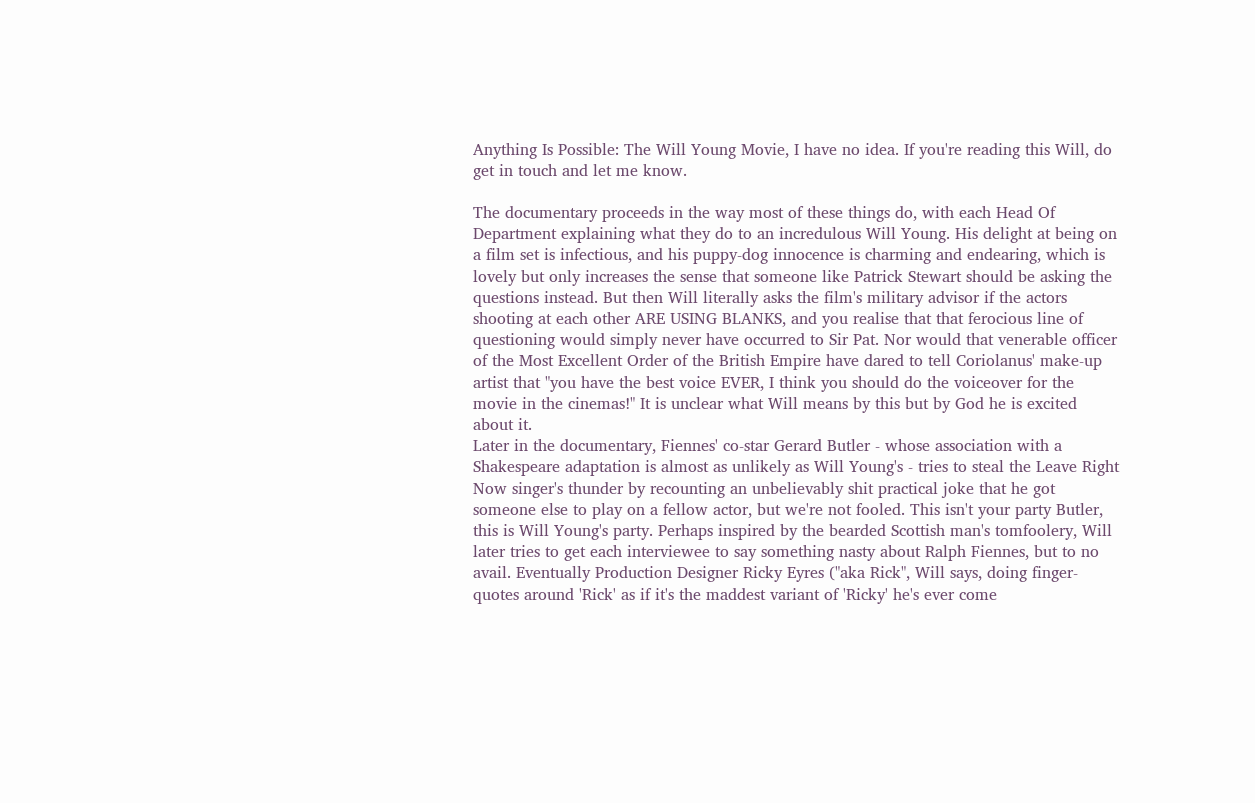Anything Is Possible: The Will Young Movie, I have no idea. If you're reading this Will, do get in touch and let me know.

The documentary proceeds in the way most of these things do, with each Head Of Department explaining what they do to an incredulous Will Young. His delight at being on a film set is infectious, and his puppy-dog innocence is charming and endearing, which is lovely but only increases the sense that someone like Patrick Stewart should be asking the questions instead. But then Will literally asks the film's military advisor if the actors shooting at each other ARE USING BLANKS, and you realise that that ferocious line of questioning would simply never have occurred to Sir Pat. Nor would that venerable officer of the Most Excellent Order of the British Empire have dared to tell Coriolanus' make-up artist that "you have the best voice EVER, I think you should do the voiceover for the movie in the cinemas!" It is unclear what Will means by this but by God he is excited about it.
Later in the documentary, Fiennes' co-star Gerard Butler - whose association with a Shakespeare adaptation is almost as unlikely as Will Young's - tries to steal the Leave Right Now singer's thunder by recounting an unbelievably shit practical joke that he got someone else to play on a fellow actor, but we're not fooled. This isn't your party Butler, this is Will Young's party. Perhaps inspired by the bearded Scottish man's tomfoolery, Will later tries to get each interviewee to say something nasty about Ralph Fiennes, but to no avail. Eventually Production Designer Ricky Eyres ("aka Rick", Will says, doing finger-quotes around 'Rick' as if it's the maddest variant of 'Ricky' he's ever come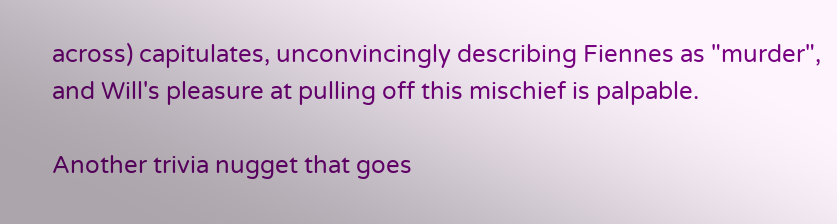across) capitulates, unconvincingly describing Fiennes as "murder", and Will's pleasure at pulling off this mischief is palpable.

Another trivia nugget that goes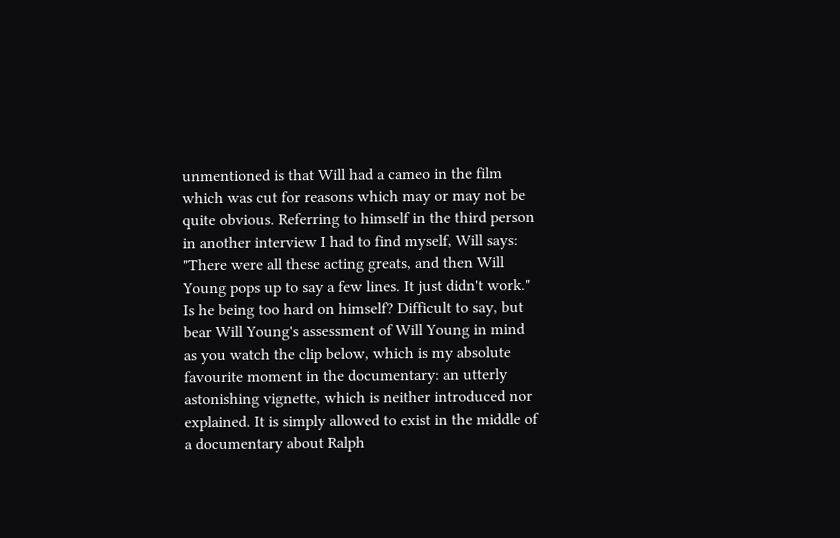unmentioned is that Will had a cameo in the film which was cut for reasons which may or may not be quite obvious. Referring to himself in the third person in another interview I had to find myself, Will says: "There were all these acting greats, and then Will Young pops up to say a few lines. It just didn't work." Is he being too hard on himself? Difficult to say, but bear Will Young's assessment of Will Young in mind as you watch the clip below, which is my absolute favourite moment in the documentary: an utterly astonishing vignette, which is neither introduced nor explained. It is simply allowed to exist in the middle of a documentary about Ralph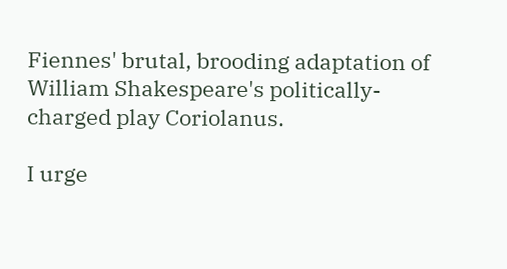Fiennes' brutal, brooding adaptation of William Shakespeare's politically-charged play Coriolanus.

I urge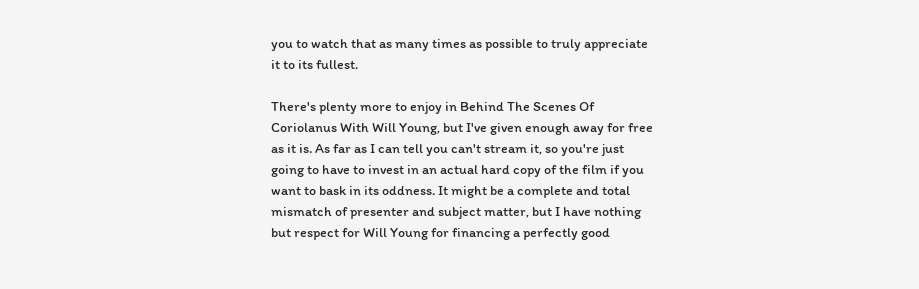you to watch that as many times as possible to truly appreciate it to its fullest.

There's plenty more to enjoy in Behind The Scenes Of Coriolanus With Will Young, but I've given enough away for free as it is. As far as I can tell you can't stream it, so you're just going to have to invest in an actual hard copy of the film if you want to bask in its oddness. It might be a complete and total mismatch of presenter and subject matter, but I have nothing but respect for Will Young for financing a perfectly good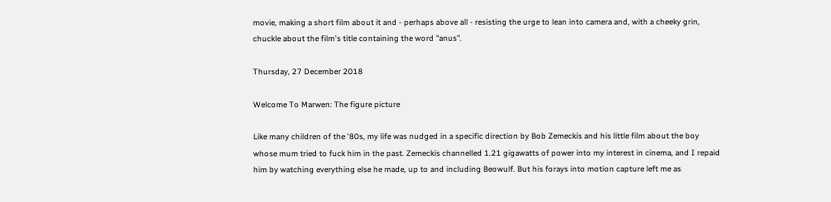movie, making a short film about it and - perhaps above all - resisting the urge to lean into camera and, with a cheeky grin, chuckle about the film's title containing the word "anus".

Thursday, 27 December 2018

Welcome To Marwen: The figure picture

Like many children of the '80s, my life was nudged in a specific direction by Bob Zemeckis and his little film about the boy whose mum tried to fuck him in the past. Zemeckis channelled 1.21 gigawatts of power into my interest in cinema, and I repaid him by watching everything else he made, up to and including Beowulf. But his forays into motion capture left me as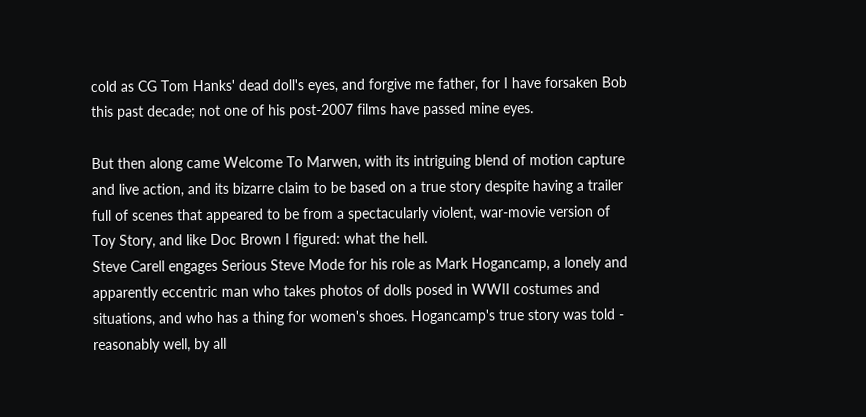cold as CG Tom Hanks' dead doll's eyes, and forgive me father, for I have forsaken Bob this past decade; not one of his post-2007 films have passed mine eyes.

But then along came Welcome To Marwen, with its intriguing blend of motion capture and live action, and its bizarre claim to be based on a true story despite having a trailer full of scenes that appeared to be from a spectacularly violent, war-movie version of Toy Story, and like Doc Brown I figured: what the hell.
Steve Carell engages Serious Steve Mode for his role as Mark Hogancamp, a lonely and apparently eccentric man who takes photos of dolls posed in WWII costumes and situations, and who has a thing for women's shoes. Hogancamp's true story was told - reasonably well, by all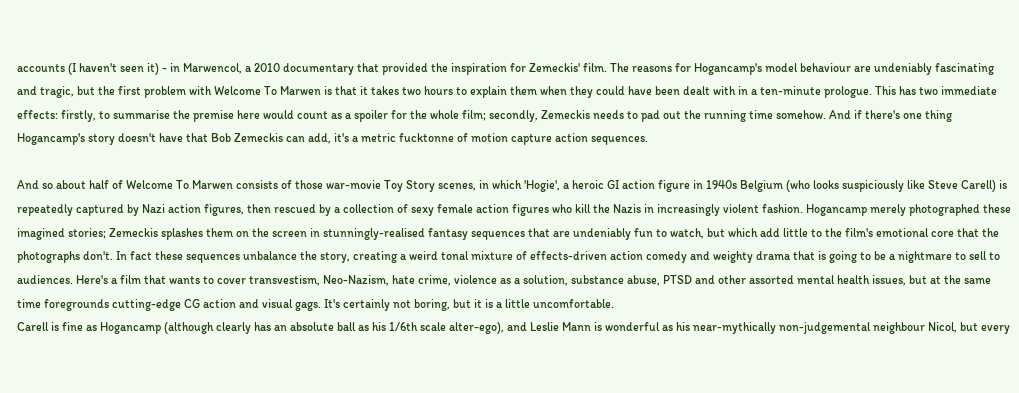accounts (I haven't seen it) - in Marwencol, a 2010 documentary that provided the inspiration for Zemeckis' film. The reasons for Hogancamp's model behaviour are undeniably fascinating and tragic, but the first problem with Welcome To Marwen is that it takes two hours to explain them when they could have been dealt with in a ten-minute prologue. This has two immediate effects: firstly, to summarise the premise here would count as a spoiler for the whole film; secondly, Zemeckis needs to pad out the running time somehow. And if there's one thing Hogancamp's story doesn't have that Bob Zemeckis can add, it's a metric fucktonne of motion capture action sequences.

And so about half of Welcome To Marwen consists of those war-movie Toy Story scenes, in which 'Hogie', a heroic GI action figure in 1940s Belgium (who looks suspiciously like Steve Carell) is repeatedly captured by Nazi action figures, then rescued by a collection of sexy female action figures who kill the Nazis in increasingly violent fashion. Hogancamp merely photographed these imagined stories; Zemeckis splashes them on the screen in stunningly-realised fantasy sequences that are undeniably fun to watch, but which add little to the film's emotional core that the photographs don't. In fact these sequences unbalance the story, creating a weird tonal mixture of effects-driven action comedy and weighty drama that is going to be a nightmare to sell to audiences. Here's a film that wants to cover transvestism, Neo-Nazism, hate crime, violence as a solution, substance abuse, PTSD and other assorted mental health issues, but at the same time foregrounds cutting-edge CG action and visual gags. It's certainly not boring, but it is a little uncomfortable.
Carell is fine as Hogancamp (although clearly has an absolute ball as his 1/6th scale alter-ego), and Leslie Mann is wonderful as his near-mythically non-judgemental neighbour Nicol, but every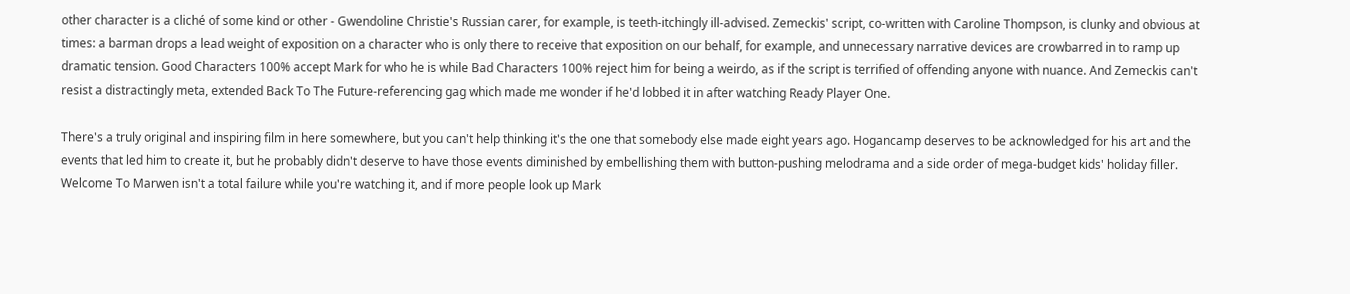other character is a cliché of some kind or other - Gwendoline Christie's Russian carer, for example, is teeth-itchingly ill-advised. Zemeckis' script, co-written with Caroline Thompson, is clunky and obvious at times: a barman drops a lead weight of exposition on a character who is only there to receive that exposition on our behalf, for example, and unnecessary narrative devices are crowbarred in to ramp up dramatic tension. Good Characters 100% accept Mark for who he is while Bad Characters 100% reject him for being a weirdo, as if the script is terrified of offending anyone with nuance. And Zemeckis can't resist a distractingly meta, extended Back To The Future-referencing gag which made me wonder if he'd lobbed it in after watching Ready Player One.

There's a truly original and inspiring film in here somewhere, but you can't help thinking it's the one that somebody else made eight years ago. Hogancamp deserves to be acknowledged for his art and the events that led him to create it, but he probably didn't deserve to have those events diminished by embellishing them with button-pushing melodrama and a side order of mega-budget kids' holiday filler. Welcome To Marwen isn't a total failure while you're watching it, and if more people look up Mark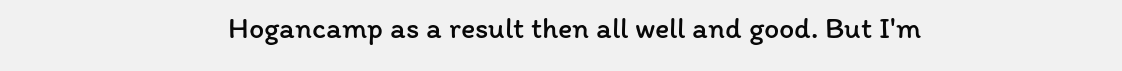Hogancamp as a result then all well and good. But I'm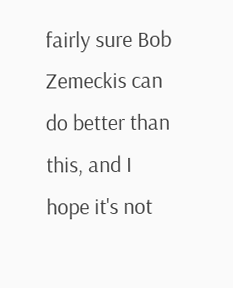fairly sure Bob Zemeckis can do better than this, and I hope it's not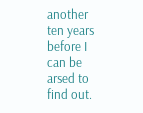another ten years before I can be arsed to find out.